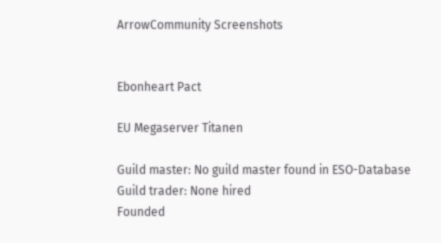ArrowCommunity Screenshots


Ebonheart Pact

EU Megaserver Titanen

Guild master: No guild master found in ESO-Database
Guild trader: None hired
Founded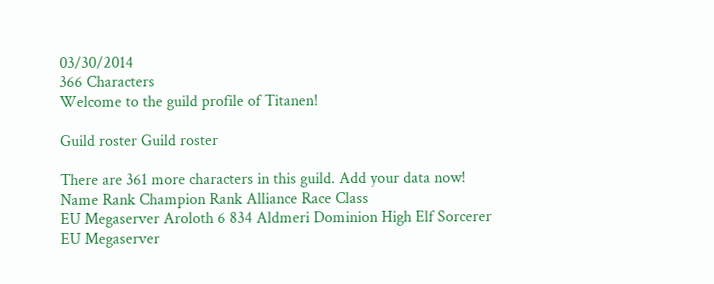03/30/2014
366 Characters
Welcome to the guild profile of Titanen!

Guild roster Guild roster

There are 361 more characters in this guild. Add your data now!
Name Rank Champion Rank Alliance Race Class
EU Megaserver Aroloth 6 834 Aldmeri Dominion High Elf Sorcerer
EU Megaserver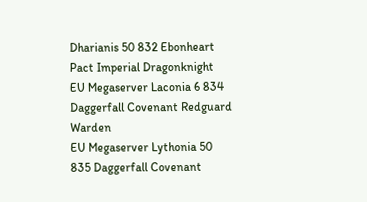Dharianis 50 832 Ebonheart Pact Imperial Dragonknight
EU Megaserver Laconia 6 834 Daggerfall Covenant Redguard Warden
EU Megaserver Lythonia 50 835 Daggerfall Covenant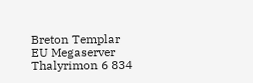Breton Templar
EU Megaserver Thalyrimon 6 834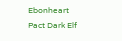Ebonheart Pact Dark Elf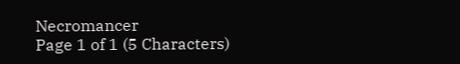Necromancer
Page 1 of 1 (5 Characters)